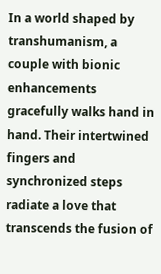In a world shaped by transhumanism, a couple with bionic enhancements gracefully walks hand in hand. Their intertwined fingers and synchronized steps radiate a love that transcends the fusion of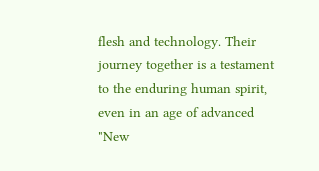flesh and technology. Their journey together is a testament to the enduring human spirit, even in an age of advanced "New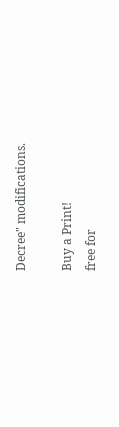Decree" modifications.

Buy a Print!
free for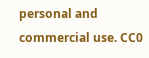personal and commercial use. CC0